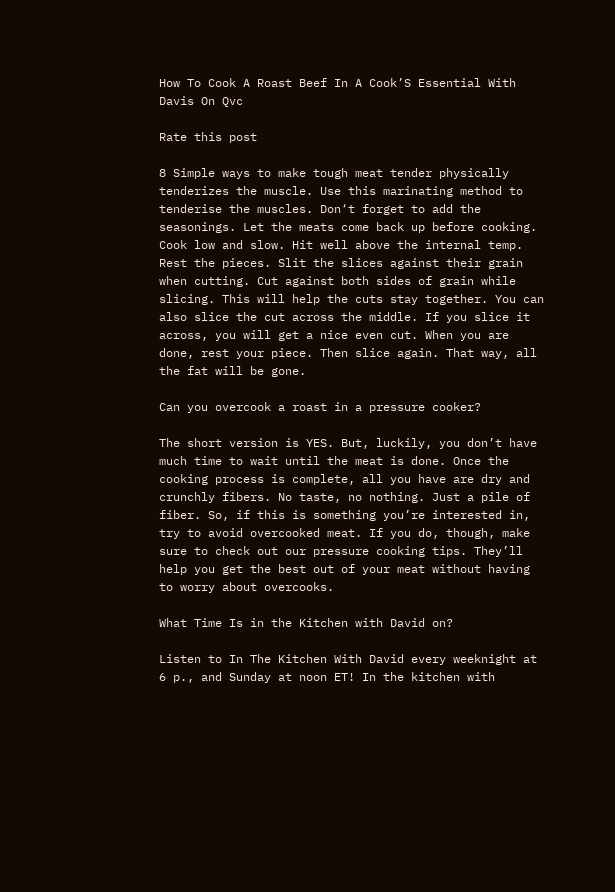How To Cook A Roast Beef In A Cook’S Essential With Davis On Qvc

Rate this post

8 Simple ways to make tough meat tender physically tenderizes the muscle. Use this marinating method to tenderise the muscles. Don‘t forget to add the seasonings. Let the meats come back up before cooking. Cook low and slow. Hit well above the internal temp. Rest the pieces. Slit the slices against their grain when cutting. Cut against both sides of grain while slicing. This will help the cuts stay together. You can also slice the cut across the middle. If you slice it across, you will get a nice even cut. When you are done, rest your piece. Then slice again. That way, all the fat will be gone.

Can you overcook a roast in a pressure cooker?

The short version is YES. But, luckily, you don’t have much time to wait until the meat is done. Once the cooking process is complete, all you have are dry and crunchly fibers. No taste, no nothing. Just a pile of fiber. So, if this is something you’re interested in, try to avoid overcooked meat. If you do, though, make sure to check out our pressure cooking tips. They’ll help you get the best out of your meat without having to worry about overcooks.

What Time Is in the Kitchen with David on?

Listen to In The Kitchen With David every weeknight at 6 p., and Sunday at noon ET! In the kitchen with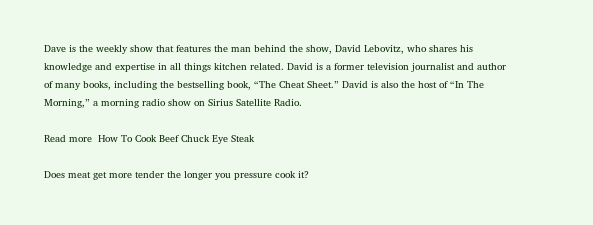Dave is the weekly show that features the man behind the show, David Lebovitz, who shares his knowledge and expertise in all things kitchen related. David is a former television journalist and author of many books, including the bestselling book, “The Cheat Sheet.” David is also the host of “In The Morning,” a morning radio show on Sirius Satellite Radio.

Read more  How To Cook Beef Chuck Eye Steak

Does meat get more tender the longer you pressure cook it?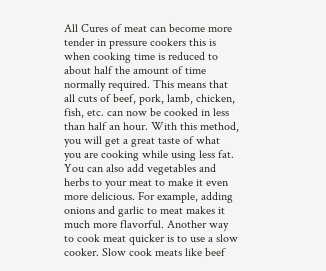All Cures of meat can become more tender in pressure cookers this is when cooking time is reduced to about half the amount of time normally required. This means that all cuts of beef, pork, lamb, chicken, fish, etc. can now be cooked in less than half an hour. With this method, you will get a great taste of what you are cooking while using less fat. You can also add vegetables and herbs to your meat to make it even more delicious. For example, adding onions and garlic to meat makes it much more flavorful. Another way to cook meat quicker is to use a slow cooker. Slow cook meats like beef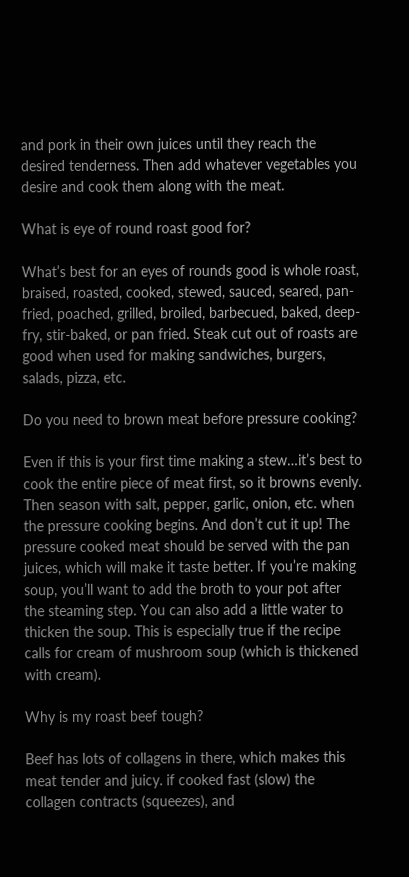and pork in their own juices until they reach the desired tenderness. Then add whatever vegetables you desire and cook them along with the meat.

What is eye of round roast good for?

What’s best for an eyes of rounds good is whole roast, braised, roasted, cooked, stewed, sauced, seared, pan-fried, poached, grilled, broiled, barbecued, baked, deep-fry, stir-baked, or pan fried. Steak cut out of roasts are good when used for making sandwiches, burgers, salads, pizza, etc.

Do you need to brown meat before pressure cooking?

Even if this is your first time making a stew…it’s best to cook the entire piece of meat first, so it browns evenly. Then season with salt, pepper, garlic, onion, etc. when the pressure cooking begins. And don’t cut it up! The pressure cooked meat should be served with the pan juices, which will make it taste better. If you’re making soup, you’ll want to add the broth to your pot after the steaming step. You can also add a little water to thicken the soup. This is especially true if the recipe calls for cream of mushroom soup (which is thickened with cream).

Why is my roast beef tough?

Beef has lots of collagens in there, which makes this meat tender and juicy. if cooked fast (slow) the collagen contracts (squeezes), and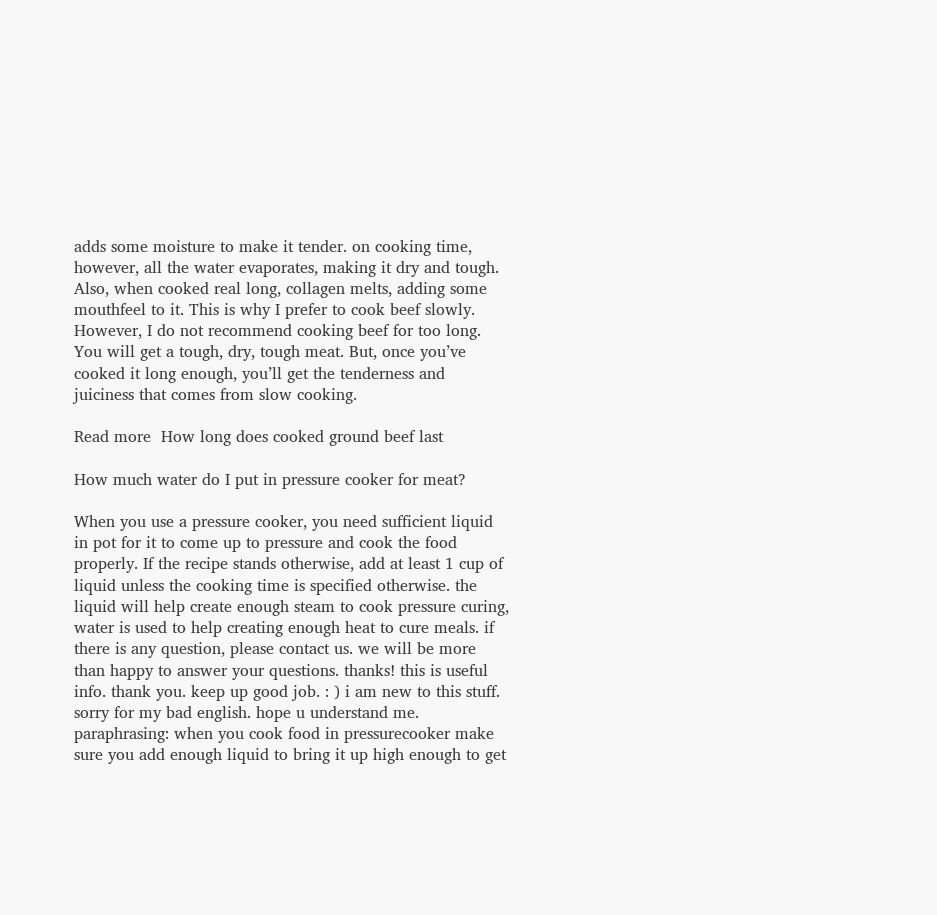adds some moisture to make it tender. on cooking time, however, all the water evaporates, making it dry and tough. Also, when cooked real long, collagen melts, adding some mouthfeel to it. This is why I prefer to cook beef slowly. However, I do not recommend cooking beef for too long. You will get a tough, dry, tough meat. But, once you’ve cooked it long enough, you’ll get the tenderness and juiciness that comes from slow cooking.

Read more  How long does cooked ground beef last

How much water do I put in pressure cooker for meat?

When you use a pressure cooker, you need sufficient liquid in pot for it to come up to pressure and cook the food properly. If the recipe stands otherwise, add at least 1 cup of liquid unless the cooking time is specified otherwise. the liquid will help create enough steam to cook pressure curing, water is used to help creating enough heat to cure meals. if there is any question, please contact us. we will be more than happy to answer your questions. thanks! this is useful info. thank you. keep up good job. : ) i am new to this stuff. sorry for my bad english. hope u understand me.  paraphrasing: when you cook food in pressurecooker make sure you add enough liquid to bring it up high enough to get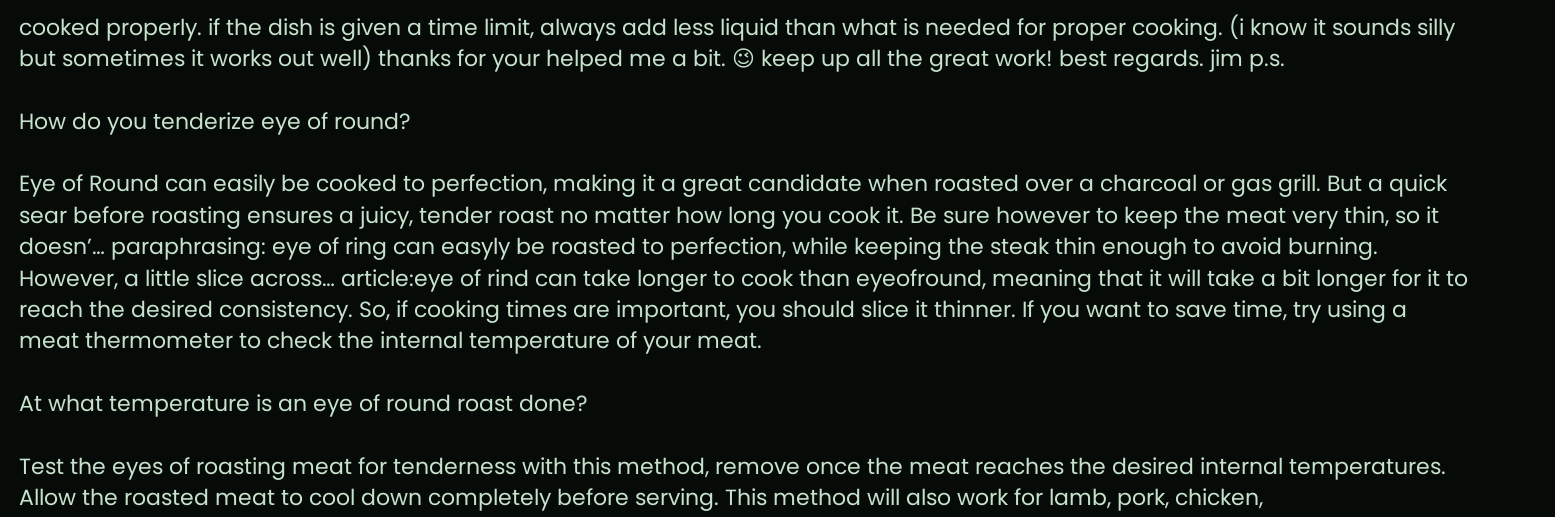cooked properly. if the dish is given a time limit, always add less liquid than what is needed for proper cooking. (i know it sounds silly but sometimes it works out well) thanks for your helped me a bit. 😉 keep up all the great work! best regards. jim p.s.

How do you tenderize eye of round?

Eye of Round can easily be cooked to perfection, making it a great candidate when roasted over a charcoal or gas grill. But a quick sear before roasting ensures a juicy, tender roast no matter how long you cook it. Be sure however to keep the meat very thin, so it doesn’… paraphrasing: eye of ring can easyly be roasted to perfection, while keeping the steak thin enough to avoid burning. However, a little slice across… article:eye of rind can take longer to cook than eyeofround, meaning that it will take a bit longer for it to reach the desired consistency. So, if cooking times are important, you should slice it thinner. If you want to save time, try using a meat thermometer to check the internal temperature of your meat.

At what temperature is an eye of round roast done?

Test the eyes of roasting meat for tenderness with this method, remove once the meat reaches the desired internal temperatures. Allow the roasted meat to cool down completely before serving. This method will also work for lamb, pork, chicken,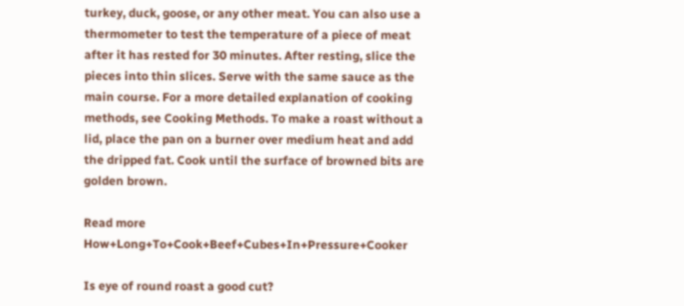turkey, duck, goose, or any other meat. You can also use a thermometer to test the temperature of a piece of meat after it has rested for 30 minutes. After resting, slice the pieces into thin slices. Serve with the same sauce as the main course. For a more detailed explanation of cooking methods, see Cooking Methods. To make a roast without a lid, place the pan on a burner over medium heat and add the dripped fat. Cook until the surface of browned bits are golden brown.

Read more  How+Long+To+Cook+Beef+Cubes+In+Pressure+Cooker

Is eye of round roast a good cut?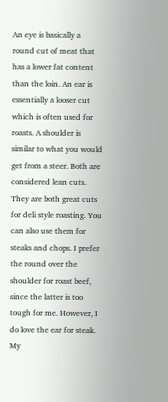An eye is basically a round cut of meat that has a lower fat content than the loin. An ear is essentially a looser cut which is often used for roasts. A shoulder is similar to what you would get from a steer. Both are considered lean cuts. They are both great cuts for deli style roasting. You can also use them for steaks and chops. I prefer the round over the shoulder for roast beef, since the latter is too tough for me. However, I do love the ear for steak. My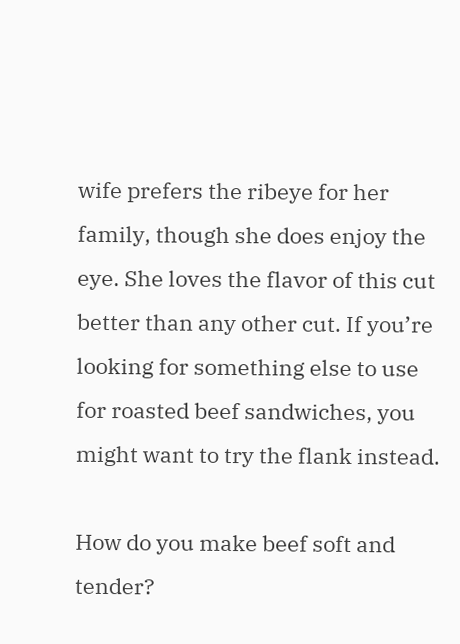wife prefers the ribeye for her family, though she does enjoy the eye. She loves the flavor of this cut better than any other cut. If you’re looking for something else to use for roasted beef sandwiches, you might want to try the flank instead.

How do you make beef soft and tender?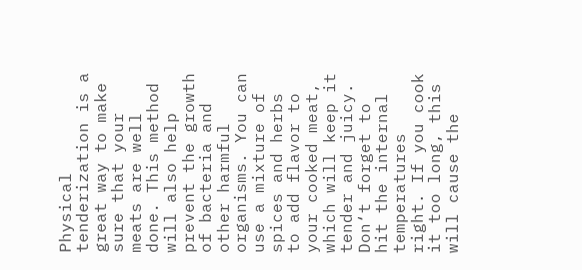Physical tenderization is a great way to make sure that your meats are well done. This method will also help prevent the growth of bacteria and other harmful organisms. You can use a mixture of spices and herbs to add flavor to your cooked meat, which will keep it tender and juicy. Don‘t forget to hit the internal temperatures right. If you cook it too long, this will cause the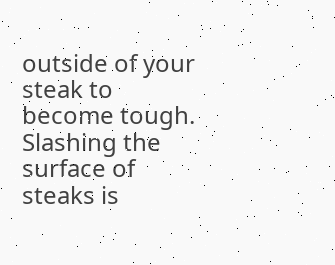outside of your steak to become tough. Slashing the surface of steaks is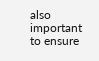also important to ensure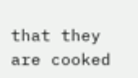that they are cooked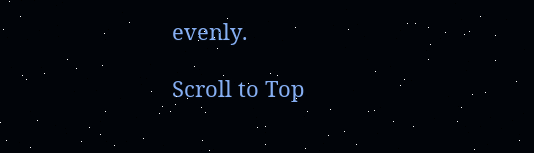evenly.

Scroll to Top